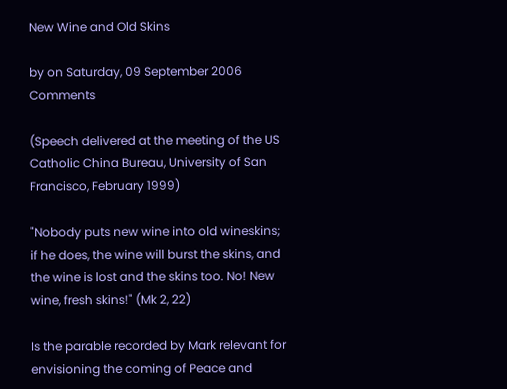New Wine and Old Skins

by on Saturday, 09 September 2006 Comments

(Speech delivered at the meeting of the US Catholic China Bureau, University of San Francisco, February 1999)

"Nobody puts new wine into old wineskins; if he does, the wine will burst the skins, and the wine is lost and the skins too. No! New wine, fresh skins!" (Mk 2, 22)

Is the parable recorded by Mark relevant for envisioning the coming of Peace and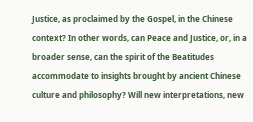Justice, as proclaimed by the Gospel, in the Chinese context? In other words, can Peace and Justice, or, in a broader sense, can the spirit of the Beatitudes accommodate to insights brought by ancient Chinese culture and philosophy? Will new interpretations, new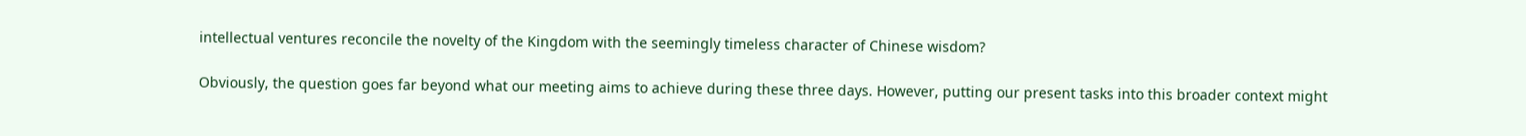intellectual ventures reconcile the novelty of the Kingdom with the seemingly timeless character of Chinese wisdom?

Obviously, the question goes far beyond what our meeting aims to achieve during these three days. However, putting our present tasks into this broader context might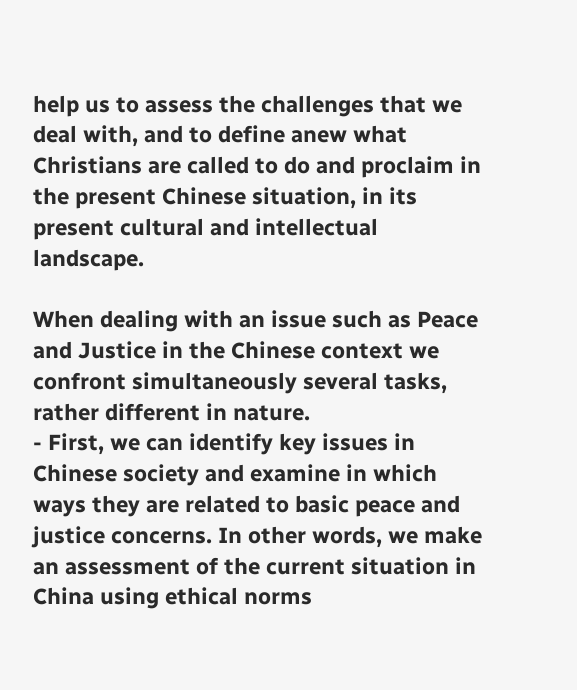help us to assess the challenges that we deal with, and to define anew what Christians are called to do and proclaim in the present Chinese situation, in its present cultural and intellectual landscape.

When dealing with an issue such as Peace and Justice in the Chinese context we confront simultaneously several tasks, rather different in nature.
- First, we can identify key issues in Chinese society and examine in which ways they are related to basic peace and justice concerns. In other words, we make an assessment of the current situation in China using ethical norms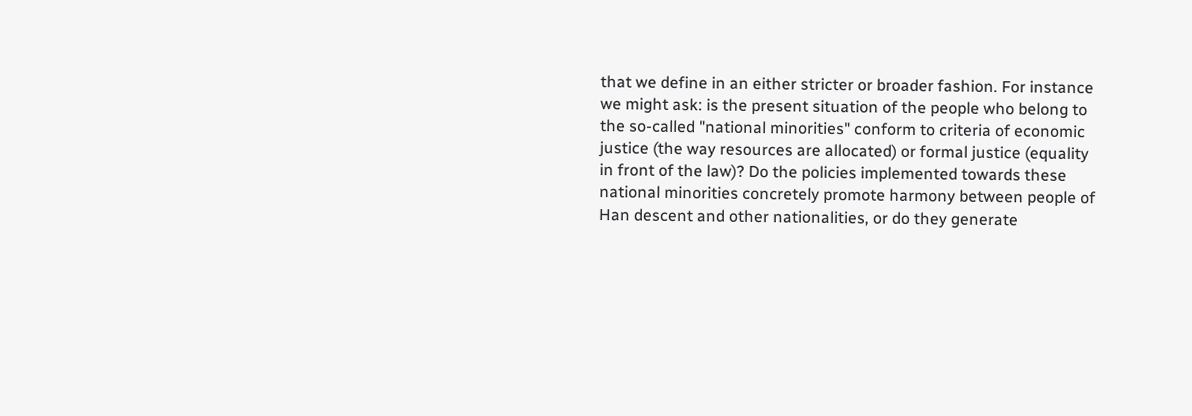that we define in an either stricter or broader fashion. For instance we might ask: is the present situation of the people who belong to the so-called "national minorities" conform to criteria of economic justice (the way resources are allocated) or formal justice (equality in front of the law)? Do the policies implemented towards these national minorities concretely promote harmony between people of Han descent and other nationalities, or do they generate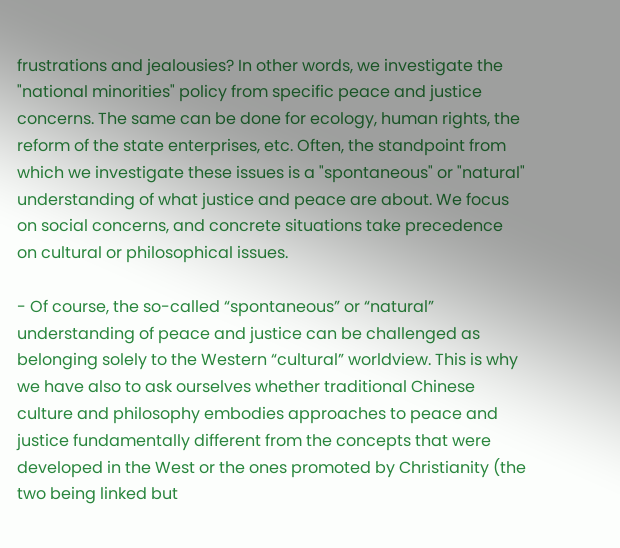frustrations and jealousies? In other words, we investigate the "national minorities" policy from specific peace and justice concerns. The same can be done for ecology, human rights, the reform of the state enterprises, etc. Often, the standpoint from which we investigate these issues is a "spontaneous" or "natural" understanding of what justice and peace are about. We focus on social concerns, and concrete situations take precedence on cultural or philosophical issues.

- Of course, the so-called “spontaneous” or “natural” understanding of peace and justice can be challenged as belonging solely to the Western “cultural” worldview. This is why we have also to ask ourselves whether traditional Chinese culture and philosophy embodies approaches to peace and justice fundamentally different from the concepts that were developed in the West or the ones promoted by Christianity (the two being linked but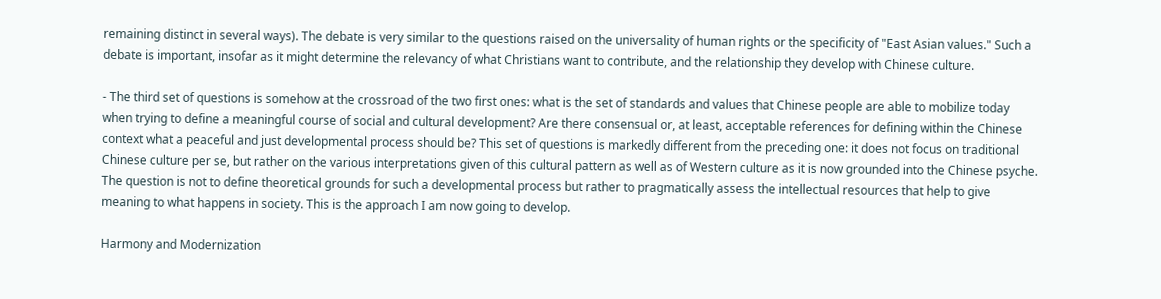remaining distinct in several ways). The debate is very similar to the questions raised on the universality of human rights or the specificity of "East Asian values." Such a debate is important, insofar as it might determine the relevancy of what Christians want to contribute, and the relationship they develop with Chinese culture.

- The third set of questions is somehow at the crossroad of the two first ones: what is the set of standards and values that Chinese people are able to mobilize today when trying to define a meaningful course of social and cultural development? Are there consensual or, at least, acceptable references for defining within the Chinese context what a peaceful and just developmental process should be? This set of questions is markedly different from the preceding one: it does not focus on traditional Chinese culture per se, but rather on the various interpretations given of this cultural pattern as well as of Western culture as it is now grounded into the Chinese psyche. The question is not to define theoretical grounds for such a developmental process but rather to pragmatically assess the intellectual resources that help to give meaning to what happens in society. This is the approach I am now going to develop.

Harmony and Modernization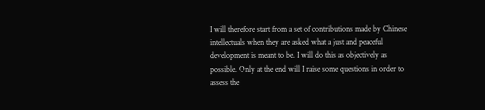I will therefore start from a set of contributions made by Chinese intellectuals when they are asked what a just and peaceful development is meant to be. I will do this as objectively as possible. Only at the end will I raise some questions in order to assess the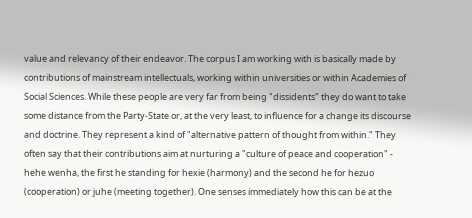value and relevancy of their endeavor. The corpus I am working with is basically made by contributions of mainstream intellectuals, working within universities or within Academies of Social Sciences. While these people are very far from being "dissidents" they do want to take some distance from the Party-State or, at the very least, to influence for a change its discourse and doctrine. They represent a kind of "alternative pattern of thought from within." They often say that their contributions aim at nurturing a "culture of peace and cooperation" - hehe wenha, the first he standing for hexie (harmony) and the second he for hezuo (cooperation) or juhe (meeting together). One senses immediately how this can be at the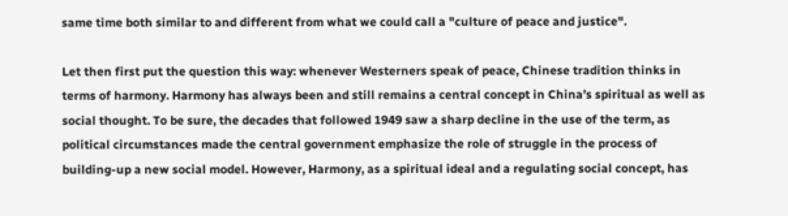same time both similar to and different from what we could call a "culture of peace and justice".

Let then first put the question this way: whenever Westerners speak of peace, Chinese tradition thinks in terms of harmony. Harmony has always been and still remains a central concept in China’s spiritual as well as social thought. To be sure, the decades that followed 1949 saw a sharp decline in the use of the term, as political circumstances made the central government emphasize the role of struggle in the process of building-up a new social model. However, Harmony, as a spiritual ideal and a regulating social concept, has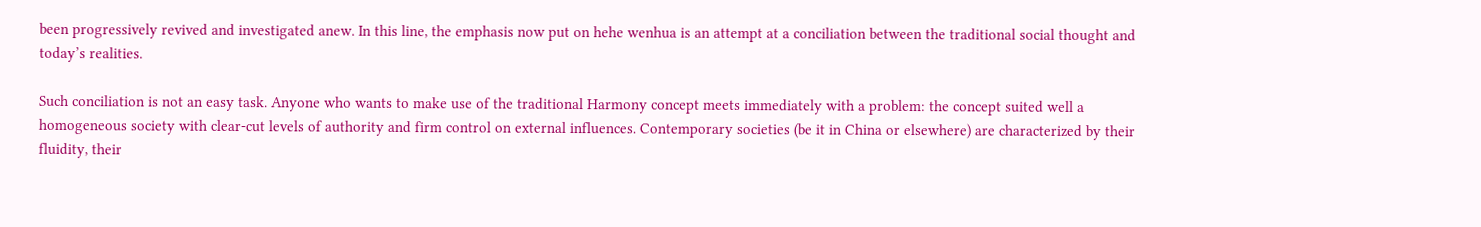been progressively revived and investigated anew. In this line, the emphasis now put on hehe wenhua is an attempt at a conciliation between the traditional social thought and today’s realities.

Such conciliation is not an easy task. Anyone who wants to make use of the traditional Harmony concept meets immediately with a problem: the concept suited well a homogeneous society with clear-cut levels of authority and firm control on external influences. Contemporary societies (be it in China or elsewhere) are characterized by their fluidity, their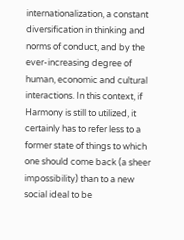internationalization, a constant diversification in thinking and norms of conduct, and by the ever-increasing degree of human, economic and cultural interactions. In this context, if Harmony is still to utilized, it certainly has to refer less to a former state of things to which one should come back (a sheer impossibility) than to a new social ideal to be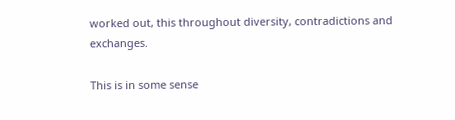worked out, this throughout diversity, contradictions and exchanges.

This is in some sense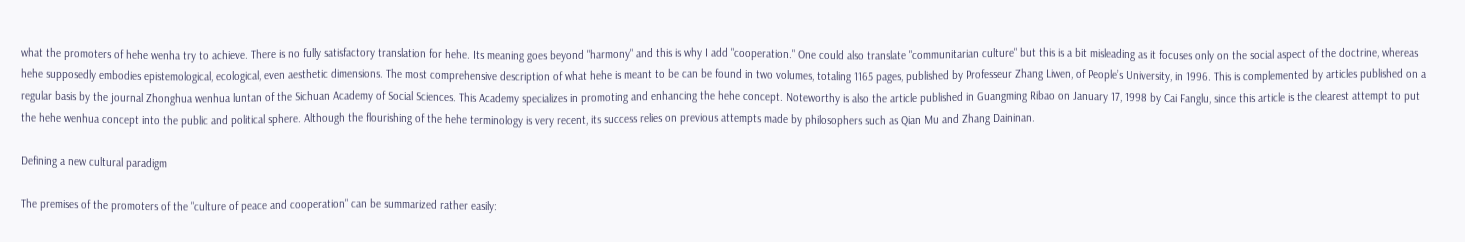what the promoters of hehe wenha try to achieve. There is no fully satisfactory translation for hehe. Its meaning goes beyond "harmony" and this is why I add "cooperation." One could also translate "communitarian culture" but this is a bit misleading as it focuses only on the social aspect of the doctrine, whereas hehe supposedly embodies epistemological, ecological, even aesthetic dimensions. The most comprehensive description of what hehe is meant to be can be found in two volumes, totaling 1165 pages, published by Professeur Zhang Liwen, of People’s University, in 1996. This is complemented by articles published on a regular basis by the journal Zhonghua wenhua luntan of the Sichuan Academy of Social Sciences. This Academy specializes in promoting and enhancing the hehe concept. Noteworthy is also the article published in Guangming Ribao on January 17, 1998 by Cai Fanglu, since this article is the clearest attempt to put the hehe wenhua concept into the public and political sphere. Although the flourishing of the hehe terminology is very recent, its success relies on previous attempts made by philosophers such as Qian Mu and Zhang Daininan.

Defining a new cultural paradigm

The premises of the promoters of the "culture of peace and cooperation" can be summarized rather easily: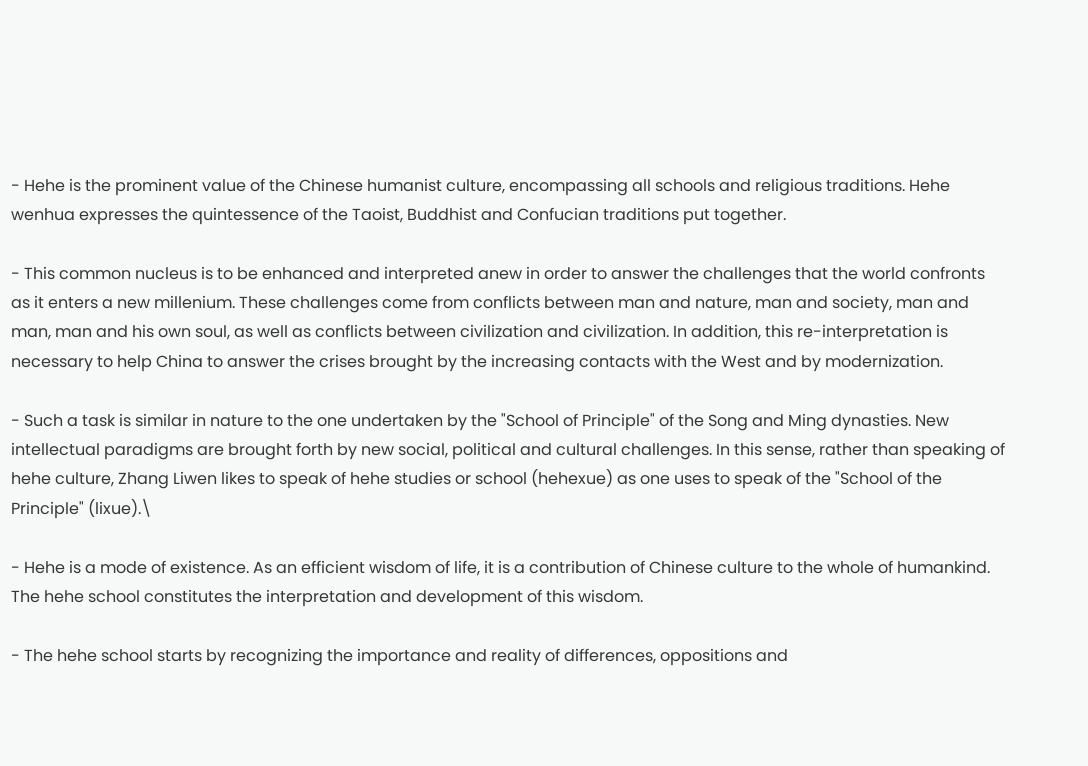- Hehe is the prominent value of the Chinese humanist culture, encompassing all schools and religious traditions. Hehe wenhua expresses the quintessence of the Taoist, Buddhist and Confucian traditions put together.

- This common nucleus is to be enhanced and interpreted anew in order to answer the challenges that the world confronts as it enters a new millenium. These challenges come from conflicts between man and nature, man and society, man and man, man and his own soul, as well as conflicts between civilization and civilization. In addition, this re-interpretation is necessary to help China to answer the crises brought by the increasing contacts with the West and by modernization.

- Such a task is similar in nature to the one undertaken by the "School of Principle" of the Song and Ming dynasties. New intellectual paradigms are brought forth by new social, political and cultural challenges. In this sense, rather than speaking of hehe culture, Zhang Liwen likes to speak of hehe studies or school (hehexue) as one uses to speak of the "School of the Principle" (lixue).\

- Hehe is a mode of existence. As an efficient wisdom of life, it is a contribution of Chinese culture to the whole of humankind. The hehe school constitutes the interpretation and development of this wisdom.

- The hehe school starts by recognizing the importance and reality of differences, oppositions and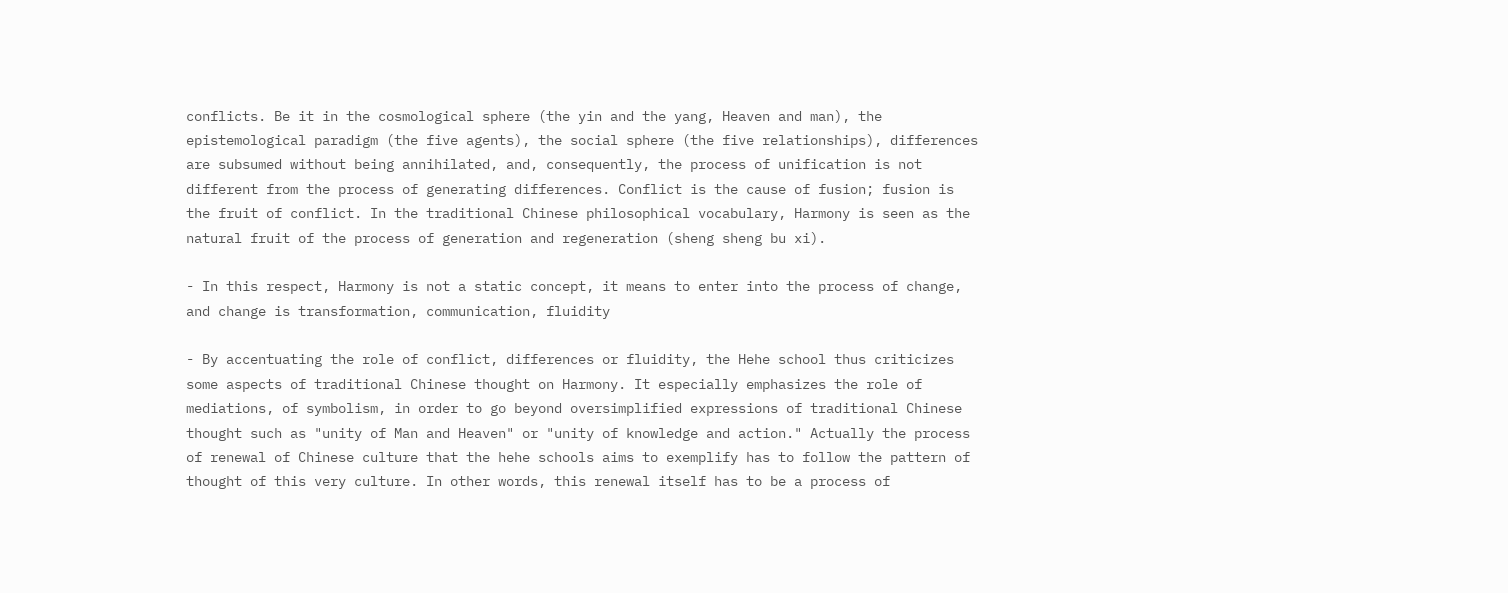conflicts. Be it in the cosmological sphere (the yin and the yang, Heaven and man), the epistemological paradigm (the five agents), the social sphere (the five relationships), differences are subsumed without being annihilated, and, consequently, the process of unification is not different from the process of generating differences. Conflict is the cause of fusion; fusion is the fruit of conflict. In the traditional Chinese philosophical vocabulary, Harmony is seen as the natural fruit of the process of generation and regeneration (sheng sheng bu xi).

- In this respect, Harmony is not a static concept, it means to enter into the process of change, and change is transformation, communication, fluidity

- By accentuating the role of conflict, differences or fluidity, the Hehe school thus criticizes some aspects of traditional Chinese thought on Harmony. It especially emphasizes the role of mediations, of symbolism, in order to go beyond oversimplified expressions of traditional Chinese thought such as "unity of Man and Heaven" or "unity of knowledge and action." Actually the process of renewal of Chinese culture that the hehe schools aims to exemplify has to follow the pattern of thought of this very culture. In other words, this renewal itself has to be a process of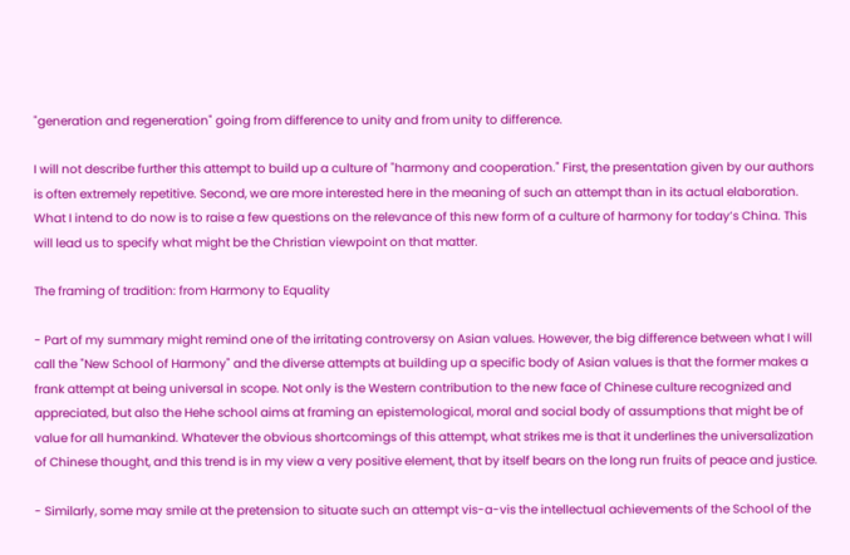"generation and regeneration" going from difference to unity and from unity to difference.

I will not describe further this attempt to build up a culture of "harmony and cooperation." First, the presentation given by our authors is often extremely repetitive. Second, we are more interested here in the meaning of such an attempt than in its actual elaboration. What I intend to do now is to raise a few questions on the relevance of this new form of a culture of harmony for today’s China. This will lead us to specify what might be the Christian viewpoint on that matter.

The framing of tradition: from Harmony to Equality

- Part of my summary might remind one of the irritating controversy on Asian values. However, the big difference between what I will call the "New School of Harmony" and the diverse attempts at building up a specific body of Asian values is that the former makes a frank attempt at being universal in scope. Not only is the Western contribution to the new face of Chinese culture recognized and appreciated, but also the Hehe school aims at framing an epistemological, moral and social body of assumptions that might be of value for all humankind. Whatever the obvious shortcomings of this attempt, what strikes me is that it underlines the universalization of Chinese thought, and this trend is in my view a very positive element, that by itself bears on the long run fruits of peace and justice.

- Similarly, some may smile at the pretension to situate such an attempt vis-a-vis the intellectual achievements of the School of the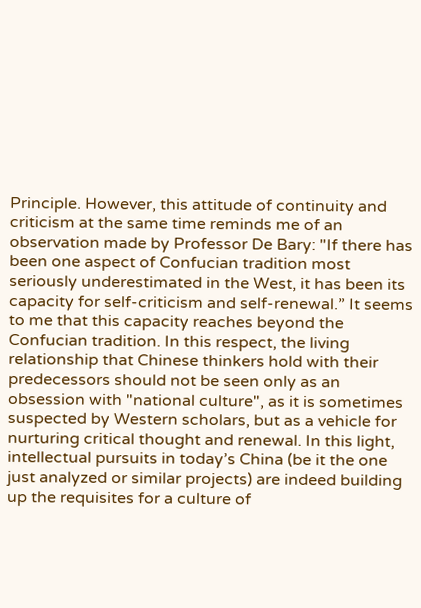Principle. However, this attitude of continuity and criticism at the same time reminds me of an observation made by Professor De Bary: "If there has been one aspect of Confucian tradition most seriously underestimated in the West, it has been its capacity for self-criticism and self-renewal.” It seems to me that this capacity reaches beyond the Confucian tradition. In this respect, the living relationship that Chinese thinkers hold with their predecessors should not be seen only as an obsession with "national culture", as it is sometimes suspected by Western scholars, but as a vehicle for nurturing critical thought and renewal. In this light, intellectual pursuits in today’s China (be it the one just analyzed or similar projects) are indeed building up the requisites for a culture of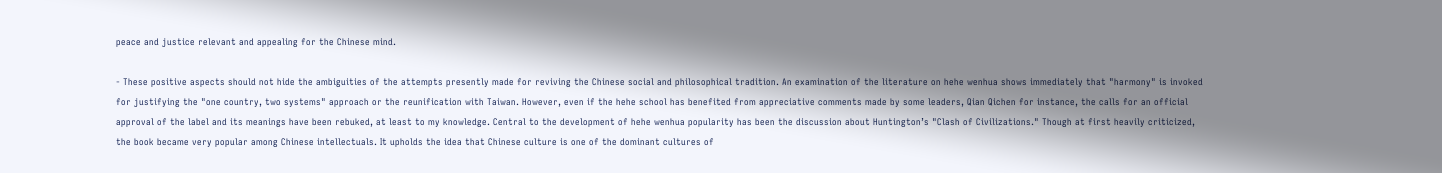peace and justice relevant and appealing for the Chinese mind.

- These positive aspects should not hide the ambiguities of the attempts presently made for reviving the Chinese social and philosophical tradition. An examination of the literature on hehe wenhua shows immediately that "harmony" is invoked for justifying the "one country, two systems" approach or the reunification with Taiwan. However, even if the hehe school has benefited from appreciative comments made by some leaders, Qian Qichen for instance, the calls for an official approval of the label and its meanings have been rebuked, at least to my knowledge. Central to the development of hehe wenhua popularity has been the discussion about Huntington’s "Clash of Civilizations." Though at first heavily criticized, the book became very popular among Chinese intellectuals. It upholds the idea that Chinese culture is one of the dominant cultures of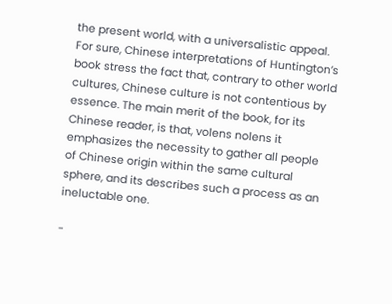the present world, with a universalistic appeal. For sure, Chinese interpretations of Huntington’s book stress the fact that, contrary to other world cultures, Chinese culture is not contentious by essence. The main merit of the book, for its Chinese reader, is that, volens nolens it emphasizes the necessity to gather all people of Chinese origin within the same cultural sphere, and its describes such a process as an ineluctable one.

-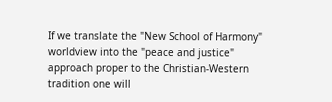If we translate the "New School of Harmony" worldview into the "peace and justice" approach proper to the Christian-Western tradition one will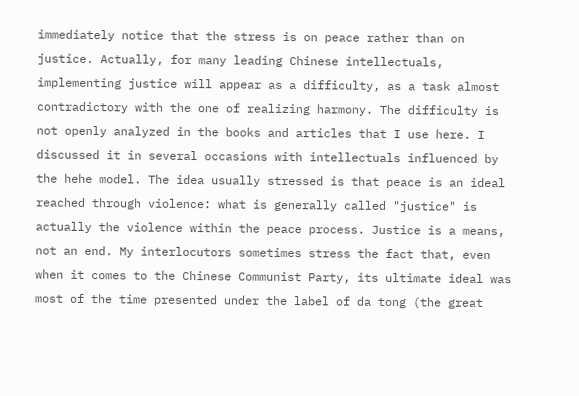immediately notice that the stress is on peace rather than on justice. Actually, for many leading Chinese intellectuals, implementing justice will appear as a difficulty, as a task almost contradictory with the one of realizing harmony. The difficulty is not openly analyzed in the books and articles that I use here. I discussed it in several occasions with intellectuals influenced by the hehe model. The idea usually stressed is that peace is an ideal reached through violence: what is generally called "justice" is actually the violence within the peace process. Justice is a means, not an end. My interlocutors sometimes stress the fact that, even when it comes to the Chinese Communist Party, its ultimate ideal was most of the time presented under the label of da tong (the great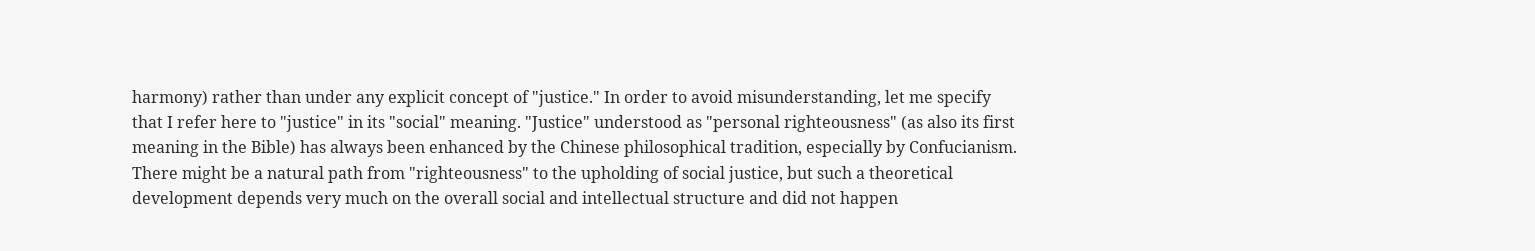harmony) rather than under any explicit concept of "justice." In order to avoid misunderstanding, let me specify that I refer here to "justice" in its "social" meaning. "Justice" understood as "personal righteousness" (as also its first meaning in the Bible) has always been enhanced by the Chinese philosophical tradition, especially by Confucianism. There might be a natural path from "righteousness" to the upholding of social justice, but such a theoretical development depends very much on the overall social and intellectual structure and did not happen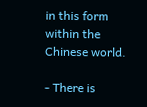in this form within the Chinese world.

- There is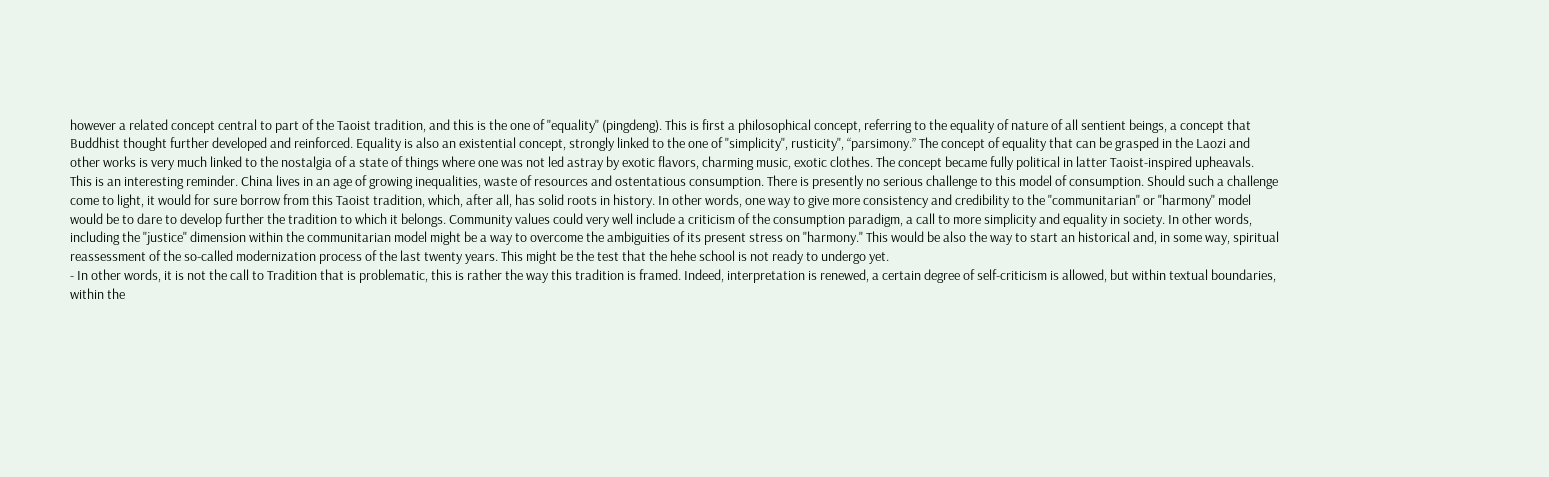however a related concept central to part of the Taoist tradition, and this is the one of "equality" (pingdeng). This is first a philosophical concept, referring to the equality of nature of all sentient beings, a concept that Buddhist thought further developed and reinforced. Equality is also an existential concept, strongly linked to the one of "simplicity", rusticity", “parsimony.” The concept of equality that can be grasped in the Laozi and other works is very much linked to the nostalgia of a state of things where one was not led astray by exotic flavors, charming music, exotic clothes. The concept became fully political in latter Taoist-inspired upheavals.
This is an interesting reminder. China lives in an age of growing inequalities, waste of resources and ostentatious consumption. There is presently no serious challenge to this model of consumption. Should such a challenge come to light, it would for sure borrow from this Taoist tradition, which, after all, has solid roots in history. In other words, one way to give more consistency and credibility to the "communitarian" or "harmony" model would be to dare to develop further the tradition to which it belongs. Community values could very well include a criticism of the consumption paradigm, a call to more simplicity and equality in society. In other words, including the "justice" dimension within the communitarian model might be a way to overcome the ambiguities of its present stress on "harmony." This would be also the way to start an historical and, in some way, spiritual reassessment of the so-called modernization process of the last twenty years. This might be the test that the hehe school is not ready to undergo yet.
- In other words, it is not the call to Tradition that is problematic, this is rather the way this tradition is framed. Indeed, interpretation is renewed, a certain degree of self-criticism is allowed, but within textual boundaries, within the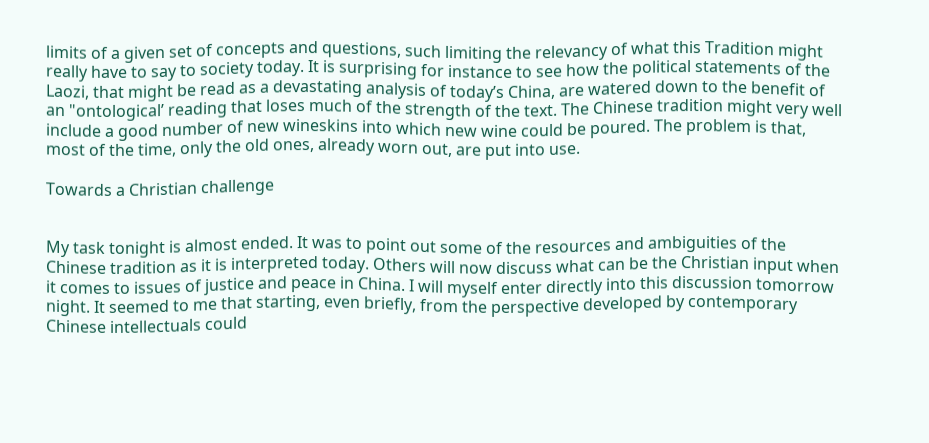limits of a given set of concepts and questions, such limiting the relevancy of what this Tradition might really have to say to society today. It is surprising for instance to see how the political statements of the Laozi, that might be read as a devastating analysis of today’s China, are watered down to the benefit of an "ontological’ reading that loses much of the strength of the text. The Chinese tradition might very well include a good number of new wineskins into which new wine could be poured. The problem is that, most of the time, only the old ones, already worn out, are put into use.

Towards a Christian challenge


My task tonight is almost ended. It was to point out some of the resources and ambiguities of the Chinese tradition as it is interpreted today. Others will now discuss what can be the Christian input when it comes to issues of justice and peace in China. I will myself enter directly into this discussion tomorrow night. It seemed to me that starting, even briefly, from the perspective developed by contemporary Chinese intellectuals could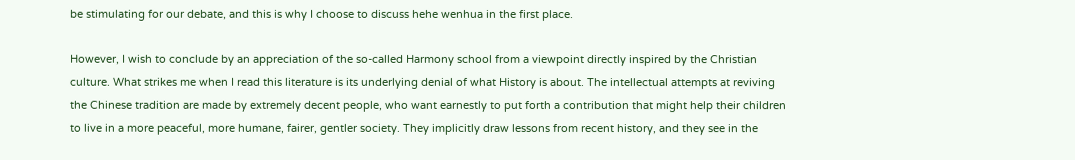be stimulating for our debate, and this is why I choose to discuss hehe wenhua in the first place.

However, I wish to conclude by an appreciation of the so-called Harmony school from a viewpoint directly inspired by the Christian culture. What strikes me when I read this literature is its underlying denial of what History is about. The intellectual attempts at reviving the Chinese tradition are made by extremely decent people, who want earnestly to put forth a contribution that might help their children to live in a more peaceful, more humane, fairer, gentler society. They implicitly draw lessons from recent history, and they see in the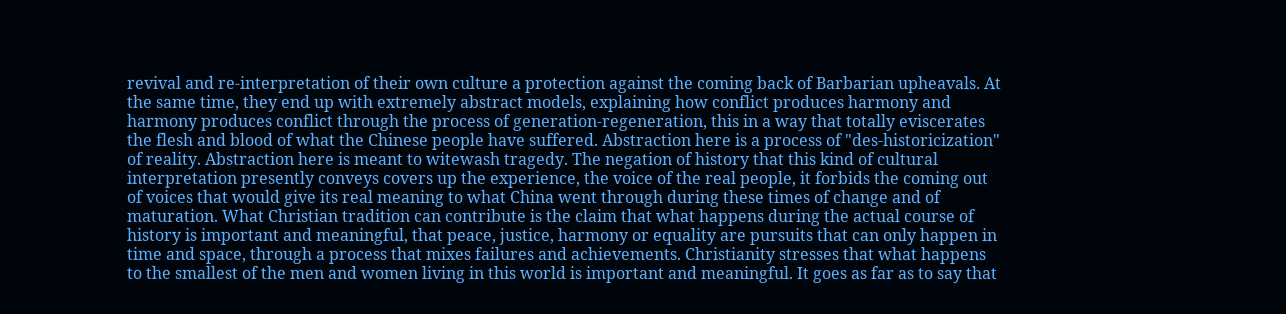revival and re-interpretation of their own culture a protection against the coming back of Barbarian upheavals. At the same time, they end up with extremely abstract models, explaining how conflict produces harmony and harmony produces conflict through the process of generation-regeneration, this in a way that totally eviscerates the flesh and blood of what the Chinese people have suffered. Abstraction here is a process of "des-historicization" of reality. Abstraction here is meant to witewash tragedy. The negation of history that this kind of cultural interpretation presently conveys covers up the experience, the voice of the real people, it forbids the coming out of voices that would give its real meaning to what China went through during these times of change and of maturation. What Christian tradition can contribute is the claim that what happens during the actual course of history is important and meaningful, that peace, justice, harmony or equality are pursuits that can only happen in time and space, through a process that mixes failures and achievements. Christianity stresses that what happens to the smallest of the men and women living in this world is important and meaningful. It goes as far as to say that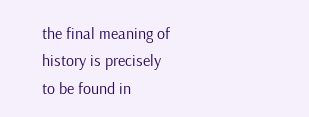the final meaning of history is precisely to be found in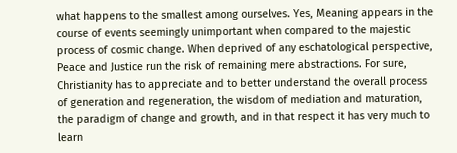what happens to the smallest among ourselves. Yes, Meaning appears in the course of events seemingly unimportant when compared to the majestic process of cosmic change. When deprived of any eschatological perspective, Peace and Justice run the risk of remaining mere abstractions. For sure, Christianity has to appreciate and to better understand the overall process of generation and regeneration, the wisdom of mediation and maturation, the paradigm of change and growth, and in that respect it has very much to learn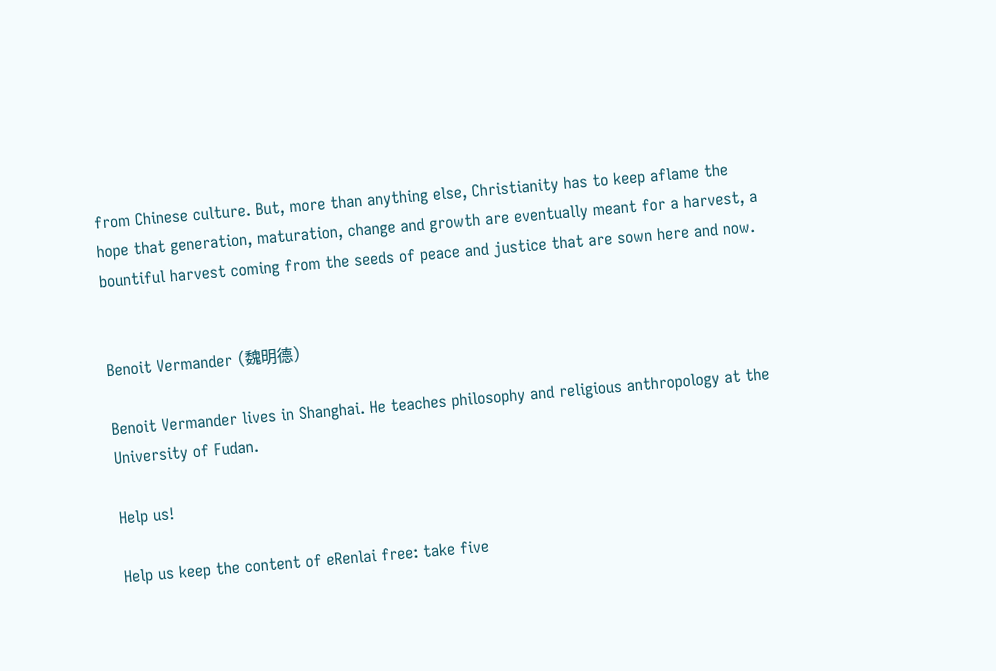from Chinese culture. But, more than anything else, Christianity has to keep aflame the hope that generation, maturation, change and growth are eventually meant for a harvest, a bountiful harvest coming from the seeds of peace and justice that are sown here and now.


Benoit Vermander (魏明德)

Benoit Vermander lives in Shanghai. He teaches philosophy and religious anthropology at the University of Fudan.

Help us!

Help us keep the content of eRenlai free: take five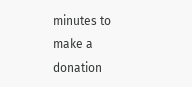minutes to make a donation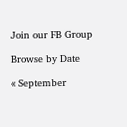Join our FB Group

Browse by Date

« September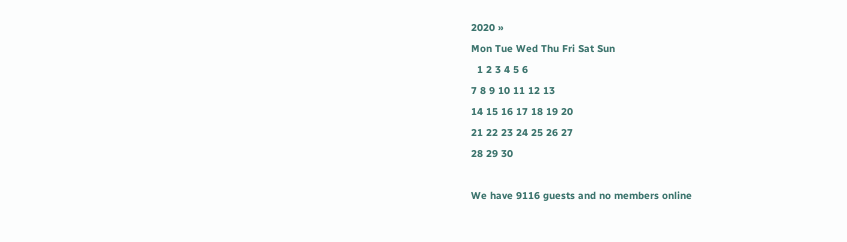2020 »
Mon Tue Wed Thu Fri Sat Sun
  1 2 3 4 5 6
7 8 9 10 11 12 13
14 15 16 17 18 19 20
21 22 23 24 25 26 27
28 29 30

We have 9116 guests and no members online